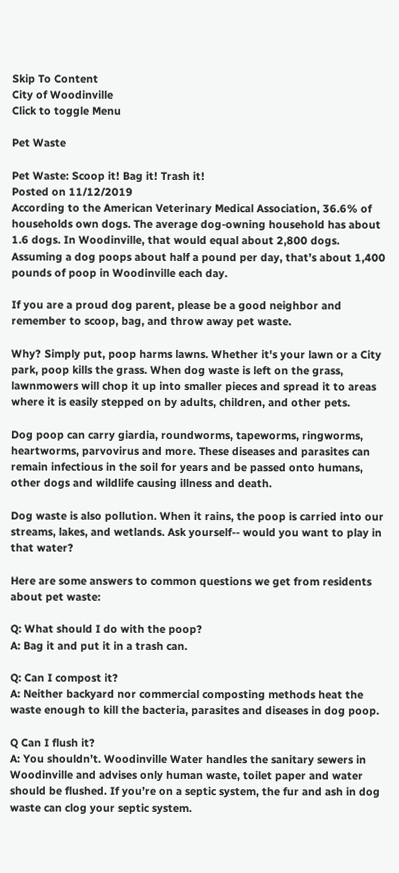Skip To Content
City of Woodinville
Click to toggle Menu

Pet Waste

Pet Waste: Scoop it! Bag it! Trash it!
Posted on 11/12/2019
According to the American Veterinary Medical Association, 36.6% of households own dogs. The average dog-owning household has about 1.6 dogs. In Woodinville, that would equal about 2,800 dogs. Assuming a dog poops about half a pound per day, that’s about 1,400 pounds of poop in Woodinville each day.

If you are a proud dog parent, please be a good neighbor and remember to scoop, bag, and throw away pet waste.

Why? Simply put, poop harms lawns. Whether it's your lawn or a City park, poop kills the grass. When dog waste is left on the grass, lawnmowers will chop it up into smaller pieces and spread it to areas where it is easily stepped on by adults, children, and other pets.

Dog poop can carry giardia, roundworms, tapeworms, ringworms, heartworms, parvovirus and more. These diseases and parasites can remain infectious in the soil for years and be passed onto humans, other dogs and wildlife causing illness and death.

Dog waste is also pollution. When it rains, the poop is carried into our streams, lakes, and wetlands. Ask yourself-- would you want to play in that water?

Here are some answers to common questions we get from residents about pet waste:

Q: What should I do with the poop?
A: Bag it and put it in a trash can.

Q: Can I compost it?
A: Neither backyard nor commercial composting methods heat the waste enough to kill the bacteria, parasites and diseases in dog poop.

Q Can I flush it?
A: You shouldn’t. Woodinville Water handles the sanitary sewers in Woodinville and advises only human waste, toilet paper and water should be flushed. If you’re on a septic system, the fur and ash in dog waste can clog your septic system.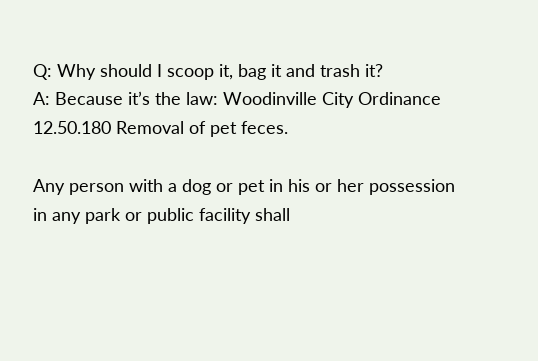Q: Why should I scoop it, bag it and trash it?
A: Because it’s the law: Woodinville City Ordinance 12.50.180 Removal of pet feces.

Any person with a dog or pet in his or her possession in any park or public facility shall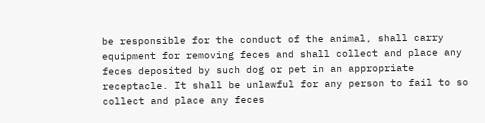be responsible for the conduct of the animal, shall carry equipment for removing feces and shall collect and place any feces deposited by such dog or pet in an appropriate receptacle. It shall be unlawful for any person to fail to so collect and place any feces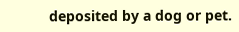deposited by a dog or pet.